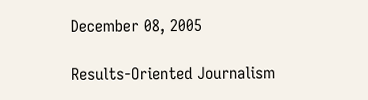December 08, 2005

Results-Oriented Journalism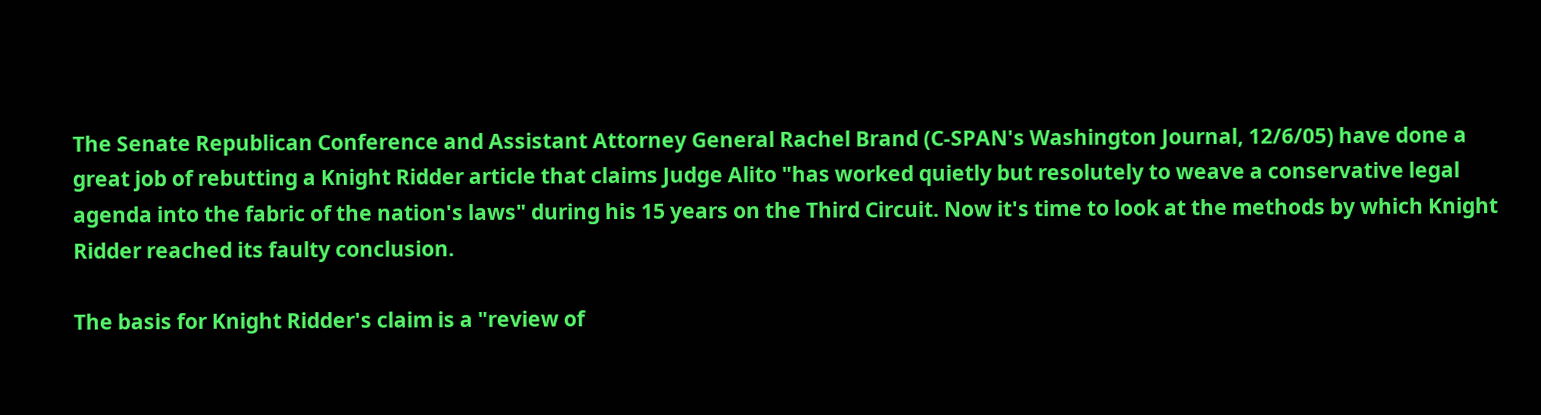The Senate Republican Conference and Assistant Attorney General Rachel Brand (C-SPAN's Washington Journal, 12/6/05) have done a great job of rebutting a Knight Ridder article that claims Judge Alito "has worked quietly but resolutely to weave a conservative legal agenda into the fabric of the nation's laws" during his 15 years on the Third Circuit. Now it's time to look at the methods by which Knight Ridder reached its faulty conclusion.

The basis for Knight Ridder's claim is a "review of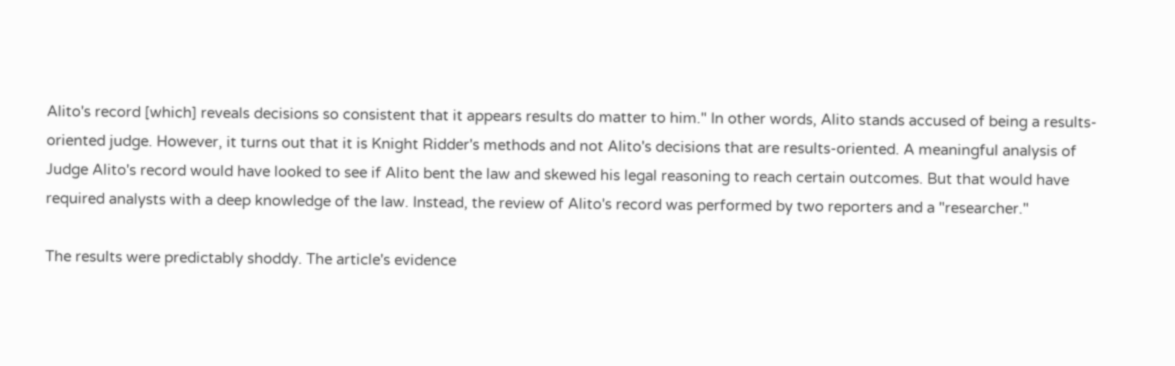Alito's record [which] reveals decisions so consistent that it appears results do matter to him." In other words, Alito stands accused of being a results-oriented judge. However, it turns out that it is Knight Ridder's methods and not Alito's decisions that are results-oriented. A meaningful analysis of Judge Alito's record would have looked to see if Alito bent the law and skewed his legal reasoning to reach certain outcomes. But that would have required analysts with a deep knowledge of the law. Instead, the review of Alito's record was performed by two reporters and a "researcher."

The results were predictably shoddy. The article's evidence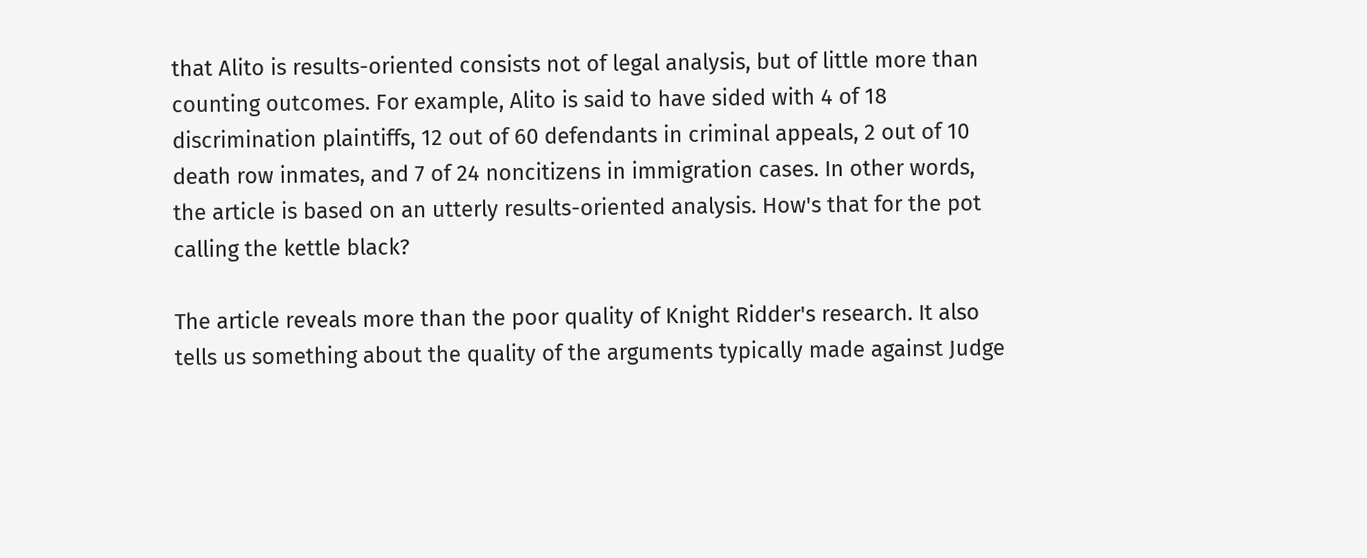that Alito is results-oriented consists not of legal analysis, but of little more than counting outcomes. For example, Alito is said to have sided with 4 of 18 discrimination plaintiffs, 12 out of 60 defendants in criminal appeals, 2 out of 10 death row inmates, and 7 of 24 noncitizens in immigration cases. In other words, the article is based on an utterly results-oriented analysis. How's that for the pot calling the kettle black?

The article reveals more than the poor quality of Knight Ridder's research. It also tells us something about the quality of the arguments typically made against Judge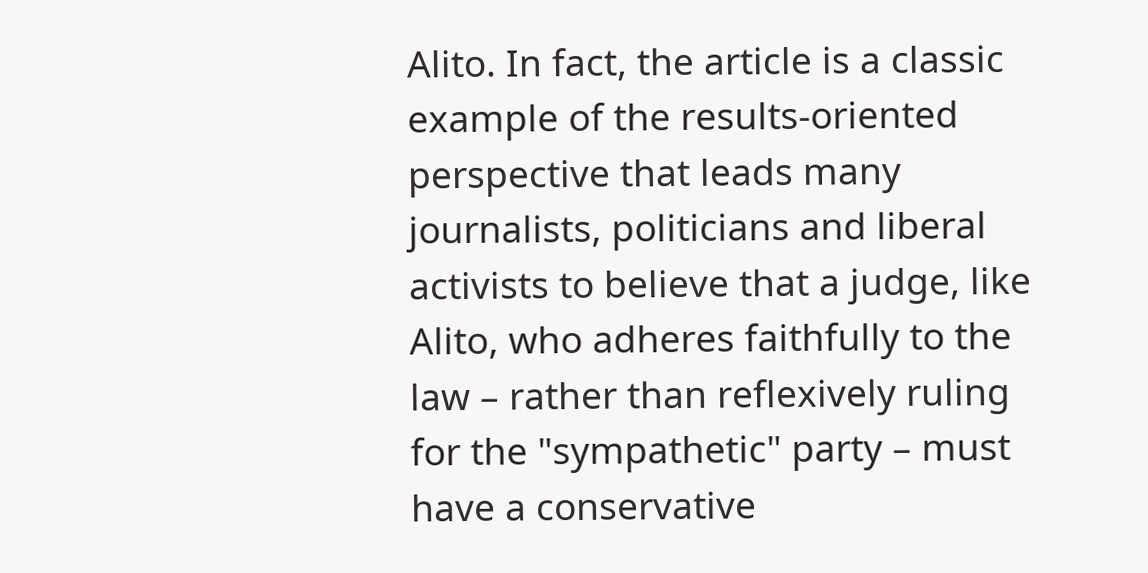Alito. In fact, the article is a classic example of the results-oriented perspective that leads many journalists, politicians and liberal activists to believe that a judge, like Alito, who adheres faithfully to the law – rather than reflexively ruling for the "sympathetic" party – must have a conservative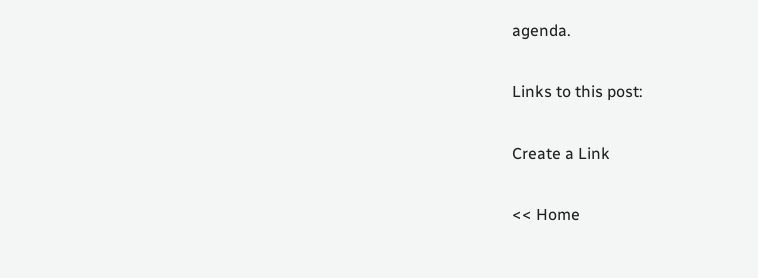agenda.

Links to this post:

Create a Link

<< Home